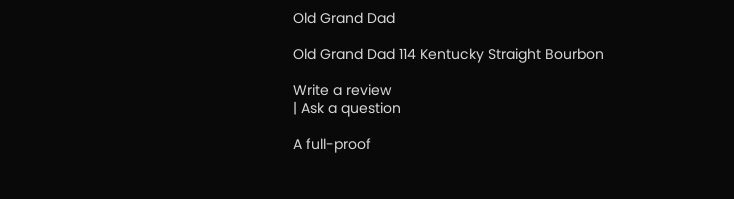Old Grand Dad

Old Grand Dad 114 Kentucky Straight Bourbon

Write a review
| Ask a question

A full-proof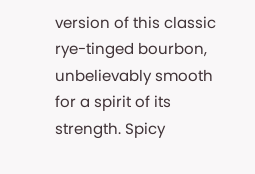version of this classic rye-tinged bourbon, unbelievably smooth for a spirit of its strength. Spicy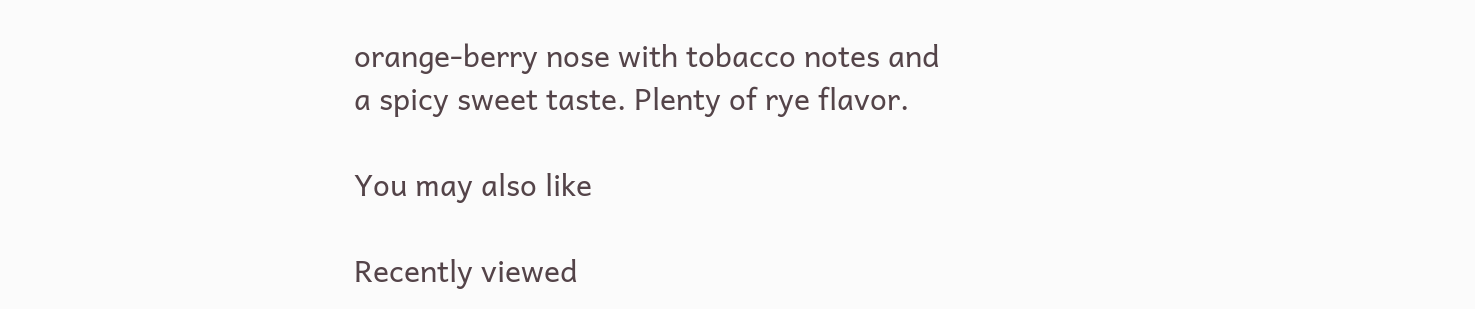orange-berry nose with tobacco notes and a spicy sweet taste. Plenty of rye flavor.

You may also like

Recently viewed